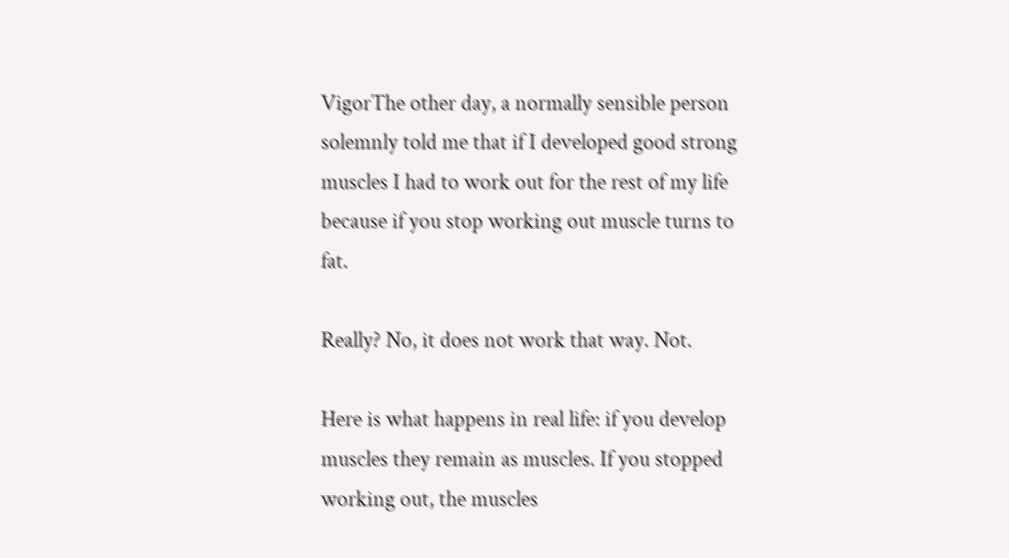VigorThe other day, a normally sensible person solemnly told me that if I developed good strong muscles I had to work out for the rest of my life because if you stop working out muscle turns to fat.

Really? No, it does not work that way. Not.

Here is what happens in real life: if you develop muscles they remain as muscles. If you stopped working out, the muscles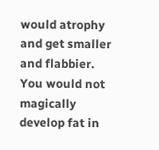would atrophy and get smaller and flabbier. You would not magically develop fat in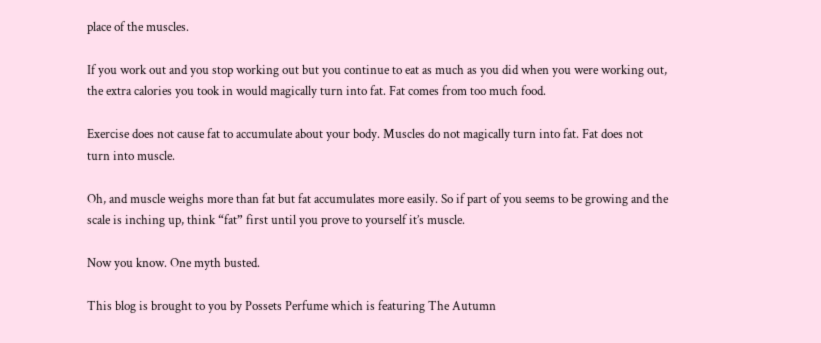place of the muscles.

If you work out and you stop working out but you continue to eat as much as you did when you were working out, the extra calories you took in would magically turn into fat. Fat comes from too much food.

Exercise does not cause fat to accumulate about your body. Muscles do not magically turn into fat. Fat does not turn into muscle.

Oh, and muscle weighs more than fat but fat accumulates more easily. So if part of you seems to be growing and the scale is inching up, think “fat” first until you prove to yourself it’s muscle.

Now you know. One myth busted.

This blog is brought to you by Possets Perfume which is featuring The Autumn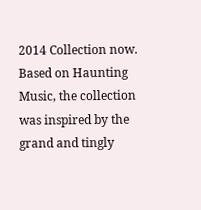2014 Collection now. Based on Haunting Music, the collection was inspired by the grand and tingly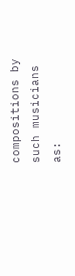compositions by such musicians as: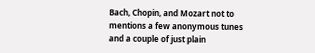Bach, Chopin, and Mozart not to mentions a few anonymous tunes and a couple of just plain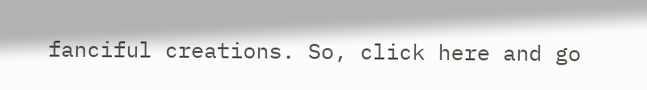fanciful creations. So, click here and go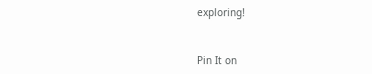exploring!


Pin It on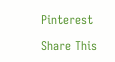Pinterest

Share This